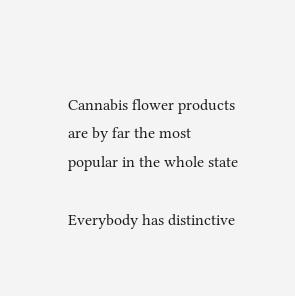Cannabis flower products are by far the most popular in the whole state

Everybody has distinctive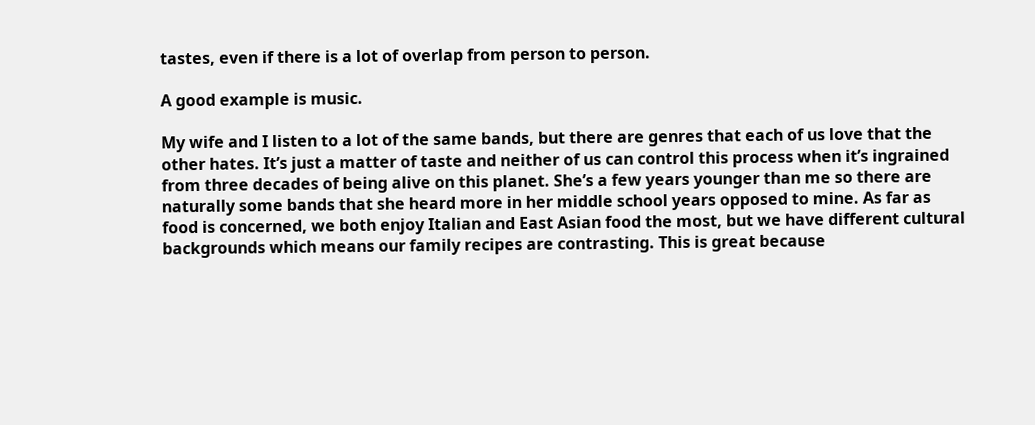tastes, even if there is a lot of overlap from person to person.

A good example is music.

My wife and I listen to a lot of the same bands, but there are genres that each of us love that the other hates. It’s just a matter of taste and neither of us can control this process when it’s ingrained from three decades of being alive on this planet. She’s a few years younger than me so there are naturally some bands that she heard more in her middle school years opposed to mine. As far as food is concerned, we both enjoy Italian and East Asian food the most, but we have different cultural backgrounds which means our family recipes are contrasting. This is great because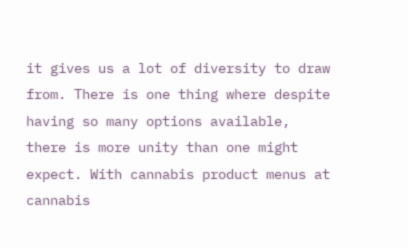it gives us a lot of diversity to draw from. There is one thing where despite having so many options available, there is more unity than one might expect. With cannabis product menus at cannabis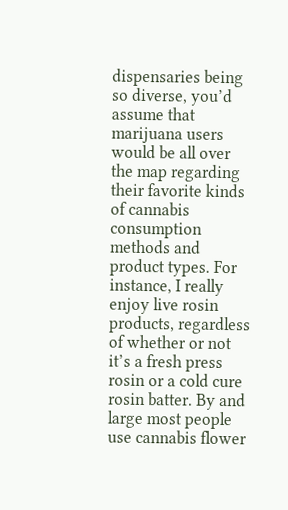dispensaries being so diverse, you’d assume that marijuana users would be all over the map regarding their favorite kinds of cannabis consumption methods and product types. For instance, I really enjoy live rosin products, regardless of whether or not it’s a fresh press rosin or a cold cure rosin batter. By and large most people use cannabis flower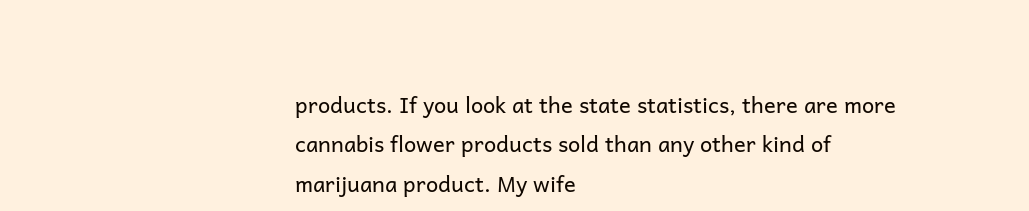products. If you look at the state statistics, there are more cannabis flower products sold than any other kind of marijuana product. My wife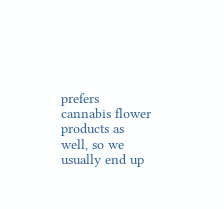prefers cannabis flower products as well, so we usually end up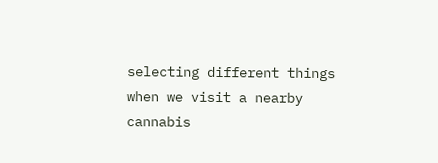selecting different things when we visit a nearby cannabis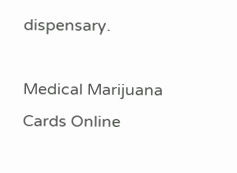dispensary.

Medical Marijuana Cards Online